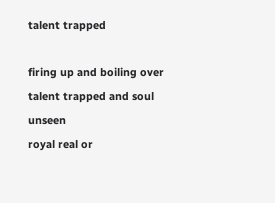talent trapped

firing up and boiling over
talent trapped and soul unseen
royal real or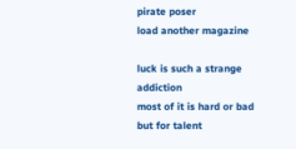pirate poser
load another magazine

luck is such a strange addiction
most of it is hard or bad
but for talent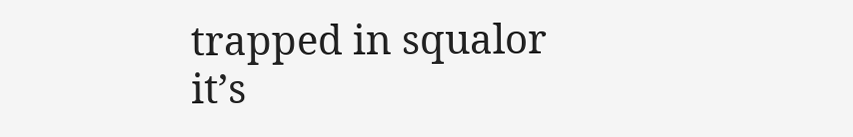trapped in squalor
it’s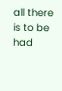all there is to be had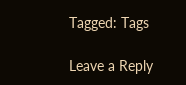Tagged: Tags

Leave a Reply